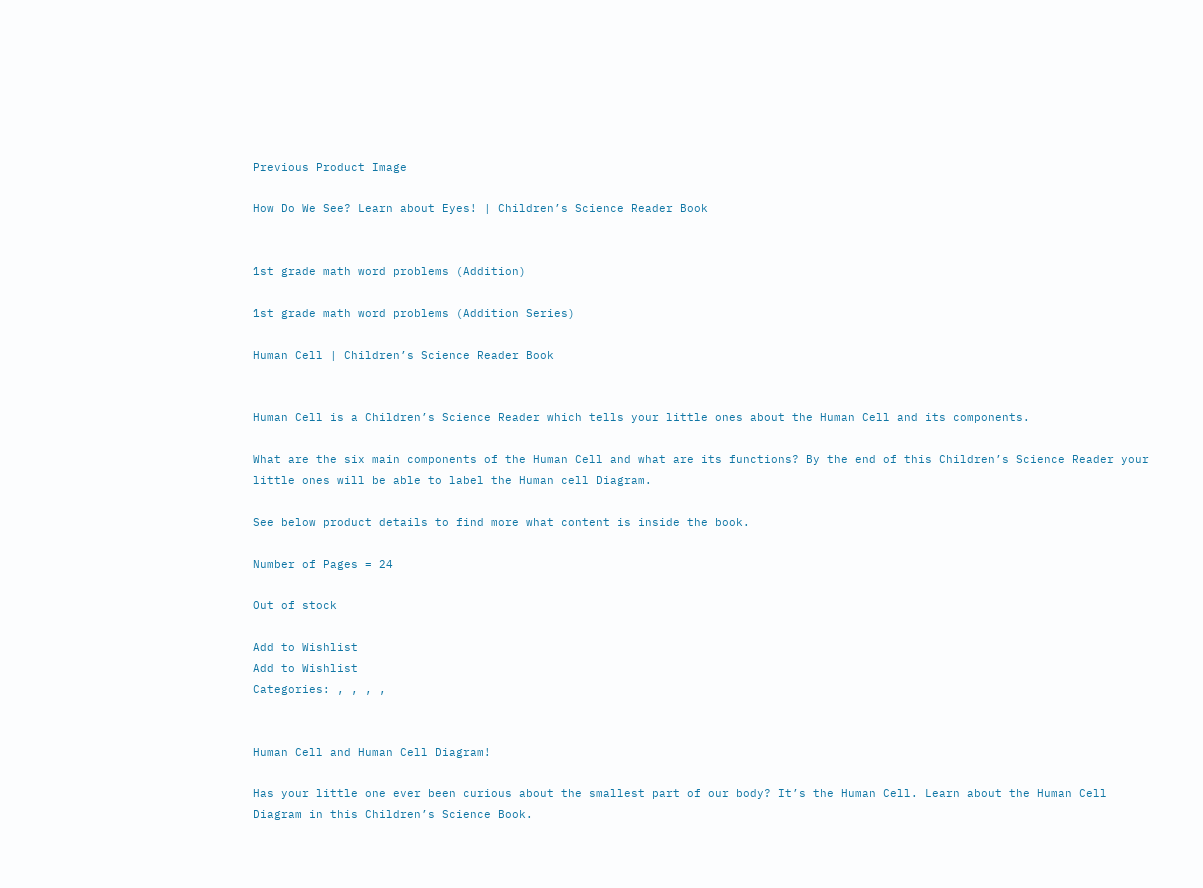Previous Product Image

How Do We See? Learn about Eyes! | Children’s Science Reader Book


1st grade math word problems (Addition)

1st grade math word problems (Addition Series)

Human Cell | Children’s Science Reader Book


Human Cell is a Children’s Science Reader which tells your little ones about the Human Cell and its components.

What are the six main components of the Human Cell and what are its functions? By the end of this Children’s Science Reader your little ones will be able to label the Human cell Diagram.

See below product details to find more what content is inside the book.

Number of Pages = 24

Out of stock

Add to Wishlist
Add to Wishlist
Categories: , , , ,


Human Cell and Human Cell Diagram!

Has your little one ever been curious about the smallest part of our body? It’s the Human Cell. Learn about the Human Cell Diagram in this Children’s Science Book.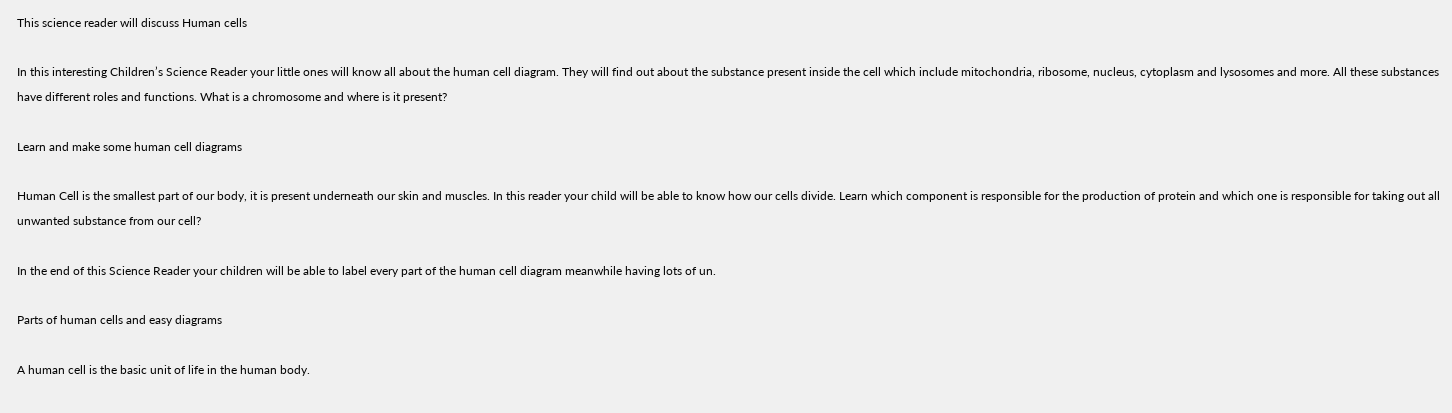This science reader will discuss Human cells

In this interesting Children’s Science Reader your little ones will know all about the human cell diagram. They will find out about the substance present inside the cell which include mitochondria, ribosome, nucleus, cytoplasm and lysosomes and more. All these substances have different roles and functions. What is a chromosome and where is it present?

Learn and make some human cell diagrams

Human Cell is the smallest part of our body, it is present underneath our skin and muscles. In this reader your child will be able to know how our cells divide. Learn which component is responsible for the production of protein and which one is responsible for taking out all unwanted substance from our cell?

In the end of this Science Reader your children will be able to label every part of the human cell diagram meanwhile having lots of un.

Parts of human cells and easy diagrams

A human cell is the basic unit of life in the human body.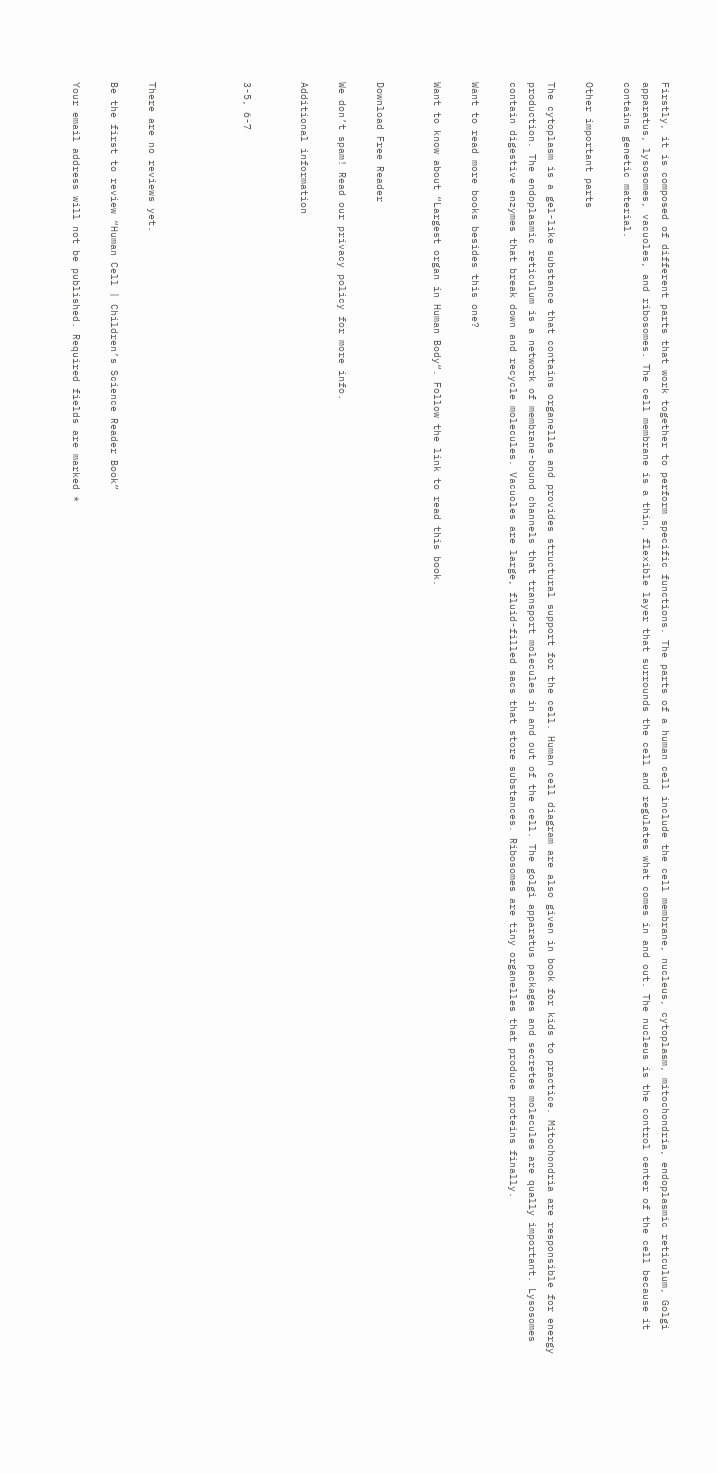Firstly, it is composed of different parts that work together to perform specific functions. The parts of a human cell include the cell membrane, nucleus, cytoplasm, mitochondria, endoplasmic reticulum, Golgi apparatus, lysosomes, vacuoles, and ribosomes. The cell membrane is a thin, flexible layer that surrounds the cell and regulates what comes in and out. The nucleus is the control center of the cell because it contains genetic material.

Other important parts

The cytoplasm is a gel-like substance that contains organelles and provides structural support for the cell. Human cell diagram are also given in book for kids to practice. Mitochondria are responsible for energy production. The endoplasmic reticulum is a network of membrane-bound channels that transport molecules in and out of the cell. The golgi apparatus packages and secretes molecules are qually important. Lysosomes contain digestive enzymes that break down and recycle molecules. Vacuoles are large, fluid-filled sacs that store substances. Ribosomes are tiny organelles that produce proteins finally.

Want to read more books besides this one?

Want to know about “Largest organ in Human Body“. Follow the link to read this book.


Download Free Reader

We don’t spam! Read our privacy policy for more info.

Additional information


3-5, 6-7




There are no reviews yet.

Be the first to review “Human Cell | Children’s Science Reader Book”

Your email address will not be published. Required fields are marked *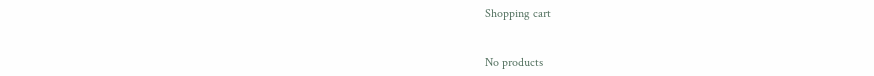Shopping cart


No products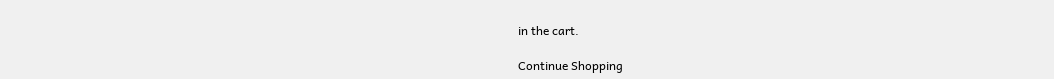in the cart.

Continue Shopping